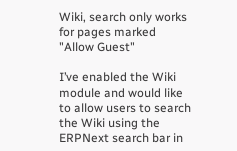Wiki, search only works for pages marked "Allow Guest"

I’ve enabled the Wiki module and would like to allow users to search the Wiki using the ERPNext search bar in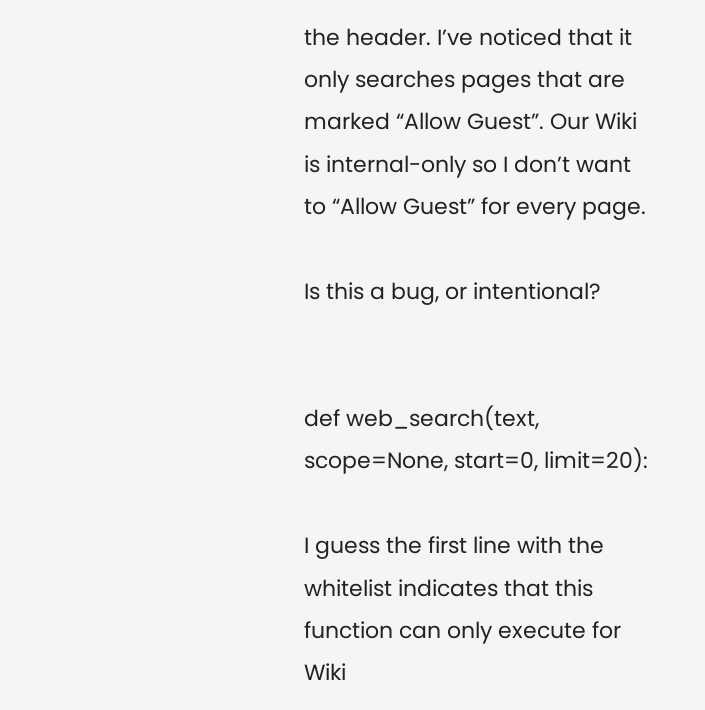the header. I’ve noticed that it only searches pages that are marked “Allow Guest”. Our Wiki is internal-only so I don’t want to “Allow Guest” for every page.

Is this a bug, or intentional?


def web_search(text, scope=None, start=0, limit=20):

I guess the first line with the whitelist indicates that this function can only execute for Wiki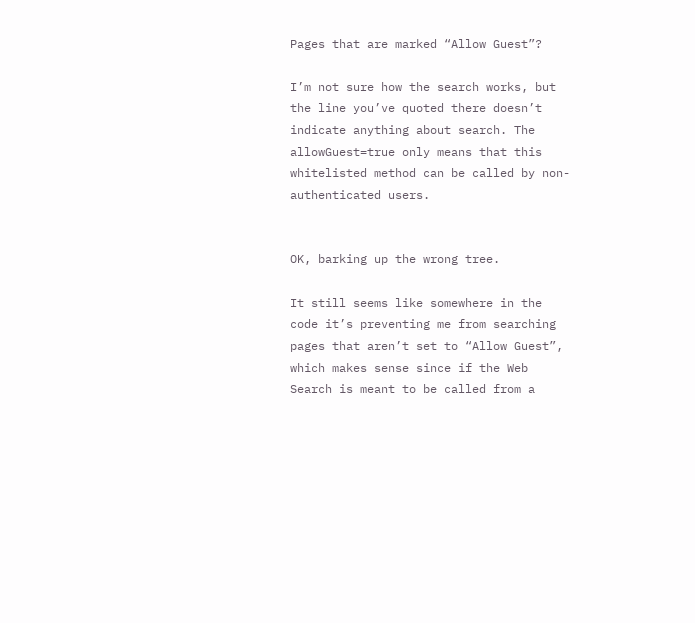Pages that are marked “Allow Guest”?

I’m not sure how the search works, but the line you’ve quoted there doesn’t indicate anything about search. The allowGuest=true only means that this whitelisted method can be called by non-authenticated users.


OK, barking up the wrong tree.

It still seems like somewhere in the code it’s preventing me from searching pages that aren’t set to “Allow Guest”, which makes sense since if the Web Search is meant to be called from a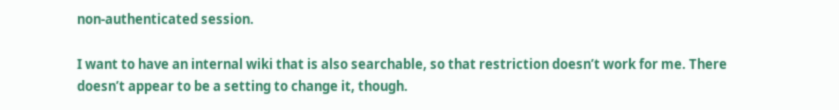non-authenticated session.

I want to have an internal wiki that is also searchable, so that restriction doesn’t work for me. There doesn’t appear to be a setting to change it, though.